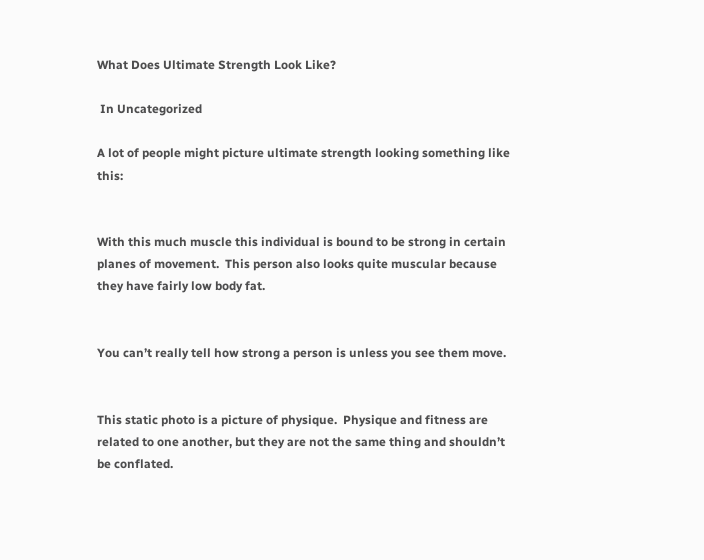What Does Ultimate Strength Look Like?

 In Uncategorized

A lot of people might picture ultimate strength looking something like this:


With this much muscle this individual is bound to be strong in certain planes of movement.  This person also looks quite muscular because they have fairly low body fat.


You can’t really tell how strong a person is unless you see them move.


This static photo is a picture of physique.  Physique and fitness are related to one another, but they are not the same thing and shouldn’t be conflated.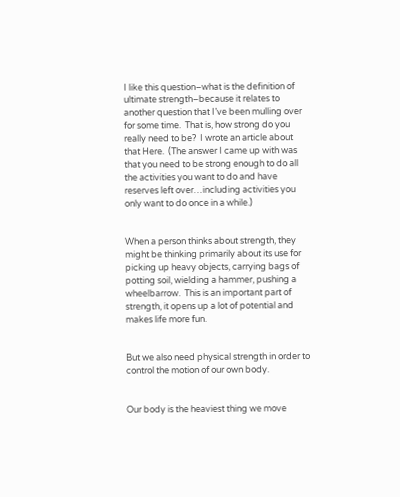I like this question–what is the definition of ultimate strength–because it relates to another question that I’ve been mulling over for some time.  That is, how strong do you really need to be?  I wrote an article about that Here.  (The answer I came up with was that you need to be strong enough to do all the activities you want to do and have reserves left over…including activities you only want to do once in a while.)


When a person thinks about strength, they might be thinking primarily about its use for picking up heavy objects, carrying bags of potting soil, wielding a hammer, pushing a wheelbarrow.  This is an important part of strength, it opens up a lot of potential and makes life more fun.


But we also need physical strength in order to control the motion of our own body.


Our body is the heaviest thing we move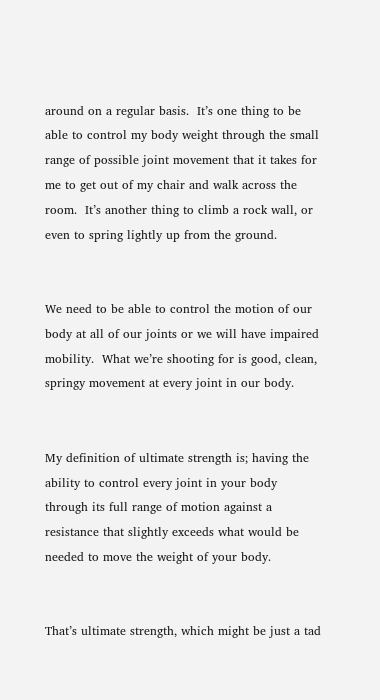around on a regular basis.  It’s one thing to be able to control my body weight through the small range of possible joint movement that it takes for me to get out of my chair and walk across the room.  It’s another thing to climb a rock wall, or even to spring lightly up from the ground.


We need to be able to control the motion of our body at all of our joints or we will have impaired mobility.  What we’re shooting for is good, clean, springy movement at every joint in our body.


My definition of ultimate strength is; having the ability to control every joint in your body through its full range of motion against a resistance that slightly exceeds what would be needed to move the weight of your body.


That’s ultimate strength, which might be just a tad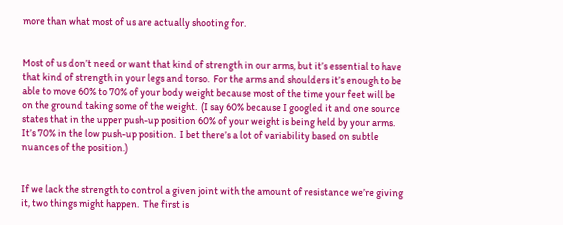more than what most of us are actually shooting for.


Most of us don’t need or want that kind of strength in our arms, but it’s essential to have that kind of strength in your legs and torso.  For the arms and shoulders it’s enough to be able to move 60% to 70% of your body weight because most of the time your feet will be on the ground taking some of the weight.  (I say 60% because I googled it and one source states that in the upper push-up position 60% of your weight is being held by your arms.  It’s 70% in the low push-up position.  I bet there’s a lot of variability based on subtle nuances of the position.)


If we lack the strength to control a given joint with the amount of resistance we’re giving it, two things might happen.  The first is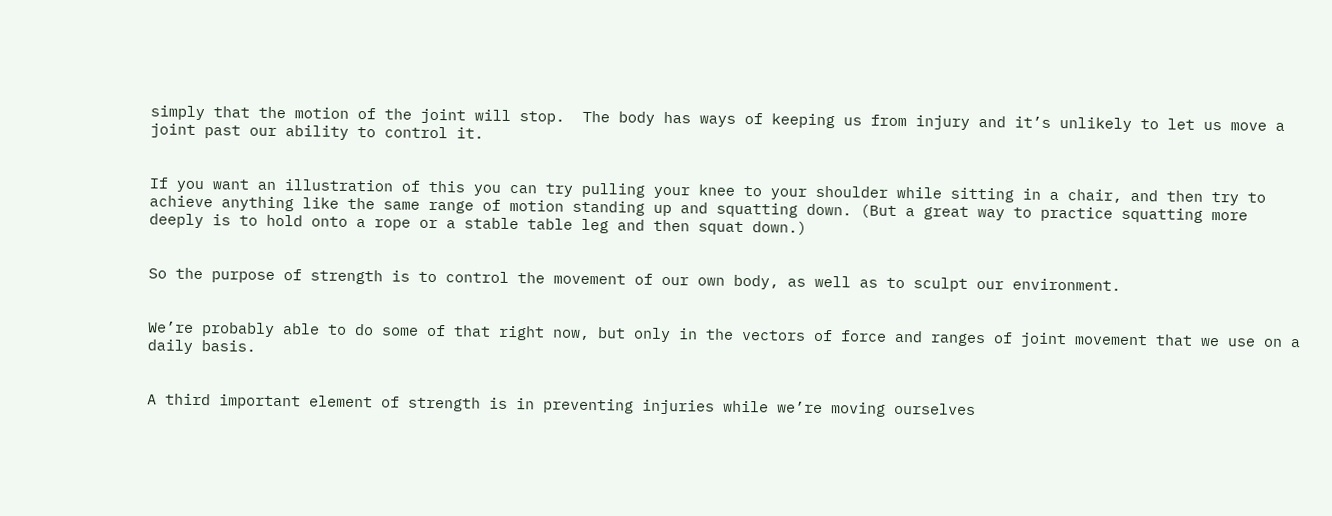simply that the motion of the joint will stop.  The body has ways of keeping us from injury and it’s unlikely to let us move a joint past our ability to control it.


If you want an illustration of this you can try pulling your knee to your shoulder while sitting in a chair, and then try to achieve anything like the same range of motion standing up and squatting down. (But a great way to practice squatting more deeply is to hold onto a rope or a stable table leg and then squat down.)


So the purpose of strength is to control the movement of our own body, as well as to sculpt our environment.


We’re probably able to do some of that right now, but only in the vectors of force and ranges of joint movement that we use on a daily basis.


A third important element of strength is in preventing injuries while we’re moving ourselves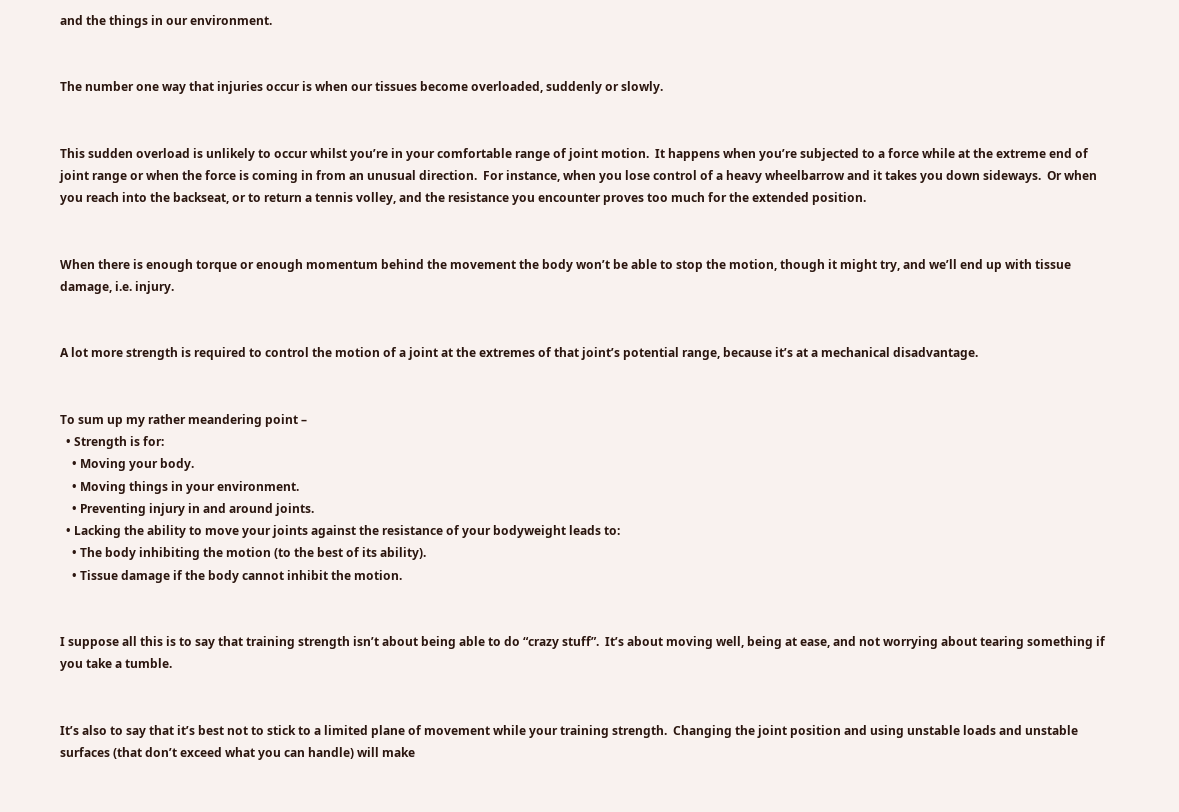and the things in our environment.


The number one way that injuries occur is when our tissues become overloaded, suddenly or slowly.


This sudden overload is unlikely to occur whilst you’re in your comfortable range of joint motion.  It happens when you’re subjected to a force while at the extreme end of joint range or when the force is coming in from an unusual direction.  For instance, when you lose control of a heavy wheelbarrow and it takes you down sideways.  Or when you reach into the backseat, or to return a tennis volley, and the resistance you encounter proves too much for the extended position.


When there is enough torque or enough momentum behind the movement the body won’t be able to stop the motion, though it might try, and we’ll end up with tissue damage, i.e. injury.


A lot more strength is required to control the motion of a joint at the extremes of that joint’s potential range, because it’s at a mechanical disadvantage.


To sum up my rather meandering point –
  • Strength is for:
    • Moving your body.
    • Moving things in your environment.
    • Preventing injury in and around joints.
  • Lacking the ability to move your joints against the resistance of your bodyweight leads to:
    • The body inhibiting the motion (to the best of its ability).
    • Tissue damage if the body cannot inhibit the motion.


I suppose all this is to say that training strength isn’t about being able to do “crazy stuff”.  It’s about moving well, being at ease, and not worrying about tearing something if you take a tumble.


It’s also to say that it’s best not to stick to a limited plane of movement while your training strength.  Changing the joint position and using unstable loads and unstable surfaces (that don’t exceed what you can handle) will make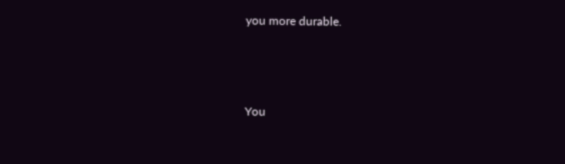you more durable.



You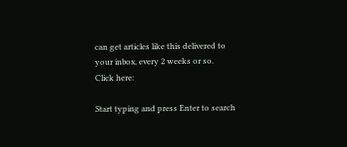can get articles like this delivered to your inbox, every 2 weeks or so.
Click here:

Start typing and press Enter to search